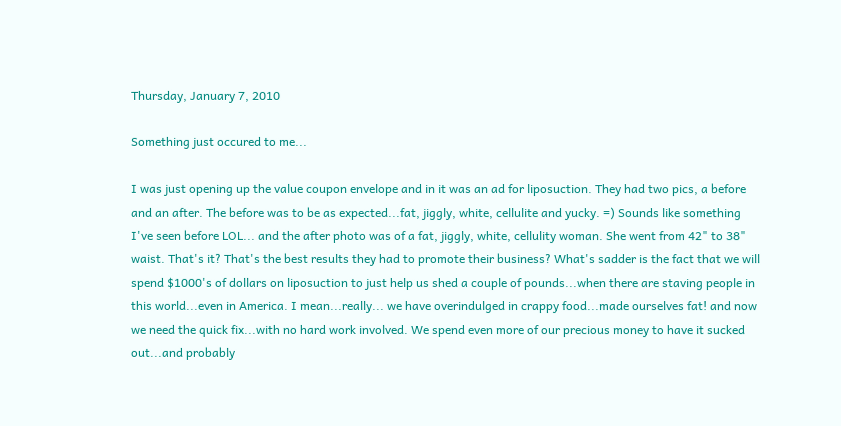Thursday, January 7, 2010

Something just occured to me...

I was just opening up the value coupon envelope and in it was an ad for liposuction. They had two pics, a before and an after. The before was to be as expected...fat, jiggly, white, cellulite and yucky. =) Sounds like something I've seen before LOL... and the after photo was of a fat, jiggly, white, cellulity woman. She went from 42" to 38" waist. That's it? That's the best results they had to promote their business? What's sadder is the fact that we will spend $1000's of dollars on liposuction to just help us shed a couple of pounds...when there are staving people in this world...even in America. I mean...really... we have overindulged in crappy food...made ourselves fat! and now we need the quick fix...with no hard work involved. We spend even more of our precious money to have it sucked out...and probably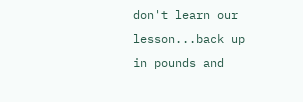don't learn our lesson...back up in pounds and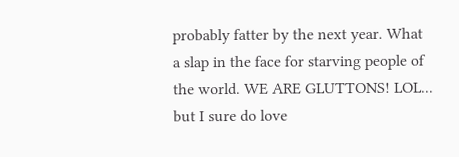probably fatter by the next year. What a slap in the face for starving people of the world. WE ARE GLUTTONS! LOL... but I sure do love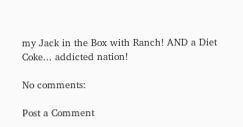my Jack in the Box with Ranch! AND a Diet Coke... addicted nation!

No comments:

Post a Comment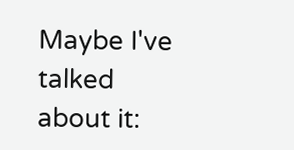Maybe I've talked about it: